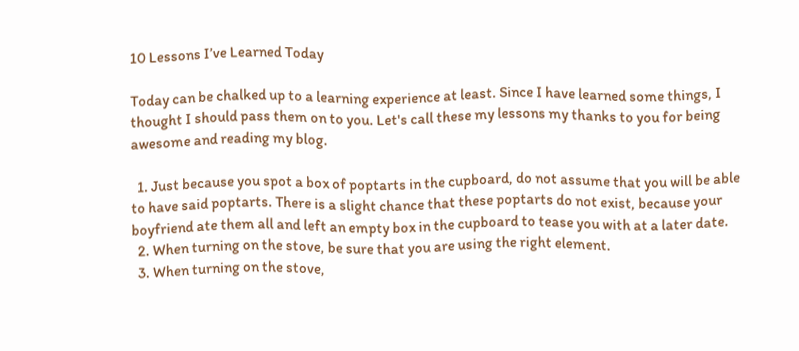10 Lessons I’ve Learned Today

Today can be chalked up to a learning experience at least. Since I have learned some things, I thought I should pass them on to you. Let's call these my lessons my thanks to you for being awesome and reading my blog.

  1. Just because you spot a box of poptarts in the cupboard, do not assume that you will be able to have said poptarts. There is a slight chance that these poptarts do not exist, because your boyfriend ate them all and left an empty box in the cupboard to tease you with at a later date.
  2. When turning on the stove, be sure that you are using the right element.
  3. When turning on the stove,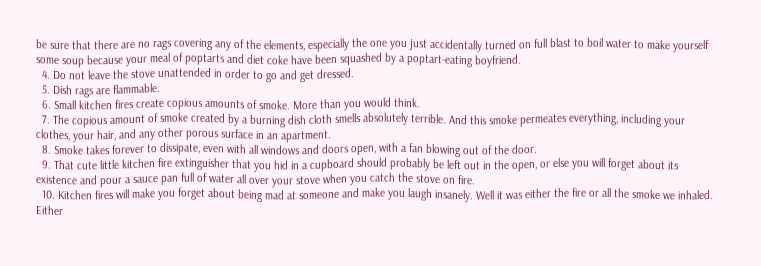be sure that there are no rags covering any of the elements, especially the one you just accidentally turned on full blast to boil water to make yourself some soup because your meal of poptarts and diet coke have been squashed by a poptart-eating boyfriend.
  4. Do not leave the stove unattended in order to go and get dressed.
  5. Dish rags are flammable.
  6. Small kitchen fires create copious amounts of smoke. More than you would think.
  7. The copious amount of smoke created by a burning dish cloth smells absolutely terrible. And this smoke permeates everything, including your clothes, your hair, and any other porous surface in an apartment.
  8. Smoke takes forever to dissipate, even with all windows and doors open, with a fan blowing out of the door.
  9. That cute little kitchen fire extinguisher that you hid in a cupboard should probably be left out in the open, or else you will forget about its existence and pour a sauce pan full of water all over your stove when you catch the stove on fire.
  10. Kitchen fires will make you forget about being mad at someone and make you laugh insanely. Well it was either the fire or all the smoke we inhaled. Either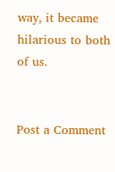way, it became hilarious to both of us.


Post a Comment